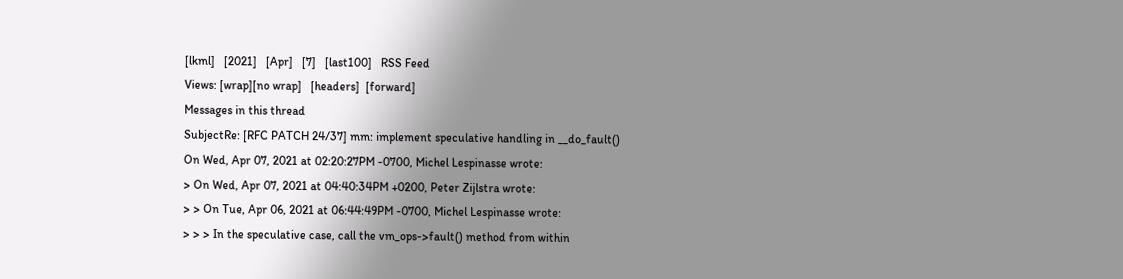[lkml]   [2021]   [Apr]   [7]   [last100]   RSS Feed
Views: [wrap][no wrap]   [headers]  [forward]
Messages in this thread
SubjectRe: [RFC PATCH 24/37] mm: implement speculative handling in __do_fault()
On Wed, Apr 07, 2021 at 02:20:27PM -0700, Michel Lespinasse wrote:
> On Wed, Apr 07, 2021 at 04:40:34PM +0200, Peter Zijlstra wrote:
> > On Tue, Apr 06, 2021 at 06:44:49PM -0700, Michel Lespinasse wrote:
> > > In the speculative case, call the vm_ops->fault() method from within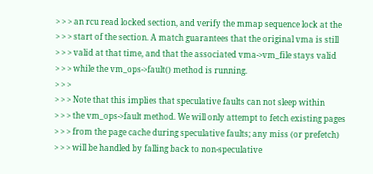> > > an rcu read locked section, and verify the mmap sequence lock at the
> > > start of the section. A match guarantees that the original vma is still
> > > valid at that time, and that the associated vma->vm_file stays valid
> > > while the vm_ops->fault() method is running.
> > >
> > > Note that this implies that speculative faults can not sleep within
> > > the vm_ops->fault method. We will only attempt to fetch existing pages
> > > from the page cache during speculative faults; any miss (or prefetch)
> > > will be handled by falling back to non-speculative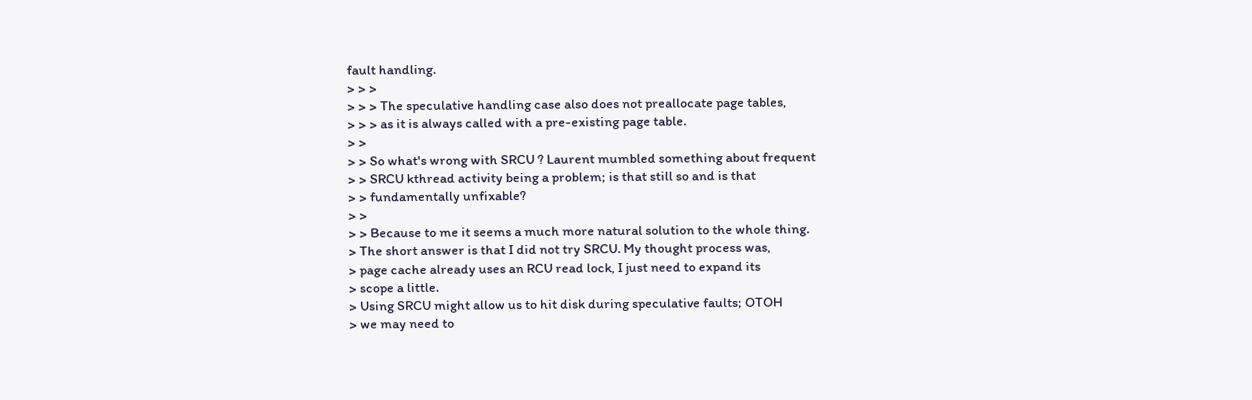fault handling.
> > >
> > > The speculative handling case also does not preallocate page tables,
> > > as it is always called with a pre-existing page table.
> >
> > So what's wrong with SRCU ? Laurent mumbled something about frequent
> > SRCU kthread activity being a problem; is that still so and is that
> > fundamentally unfixable?
> >
> > Because to me it seems a much more natural solution to the whole thing.
> The short answer is that I did not try SRCU. My thought process was,
> page cache already uses an RCU read lock, I just need to expand its
> scope a little.
> Using SRCU might allow us to hit disk during speculative faults; OTOH
> we may need to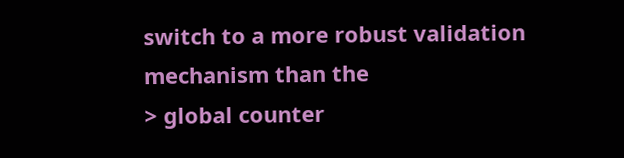switch to a more robust validation mechanism than the
> global counter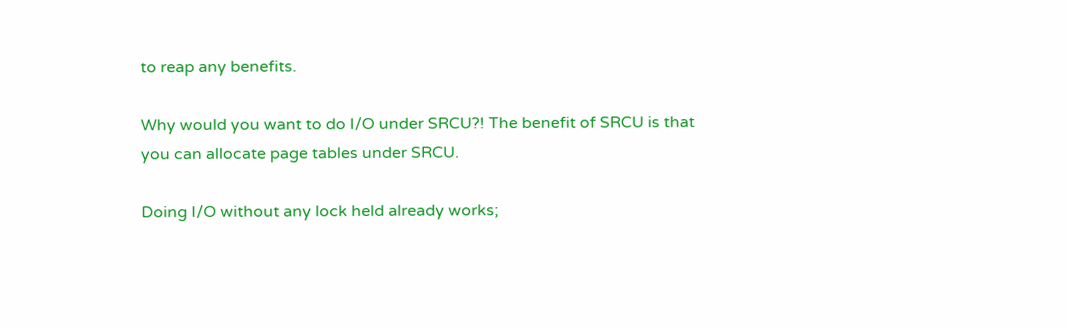to reap any benefits.

Why would you want to do I/O under SRCU?! The benefit of SRCU is that
you can allocate page tables under SRCU.

Doing I/O without any lock held already works;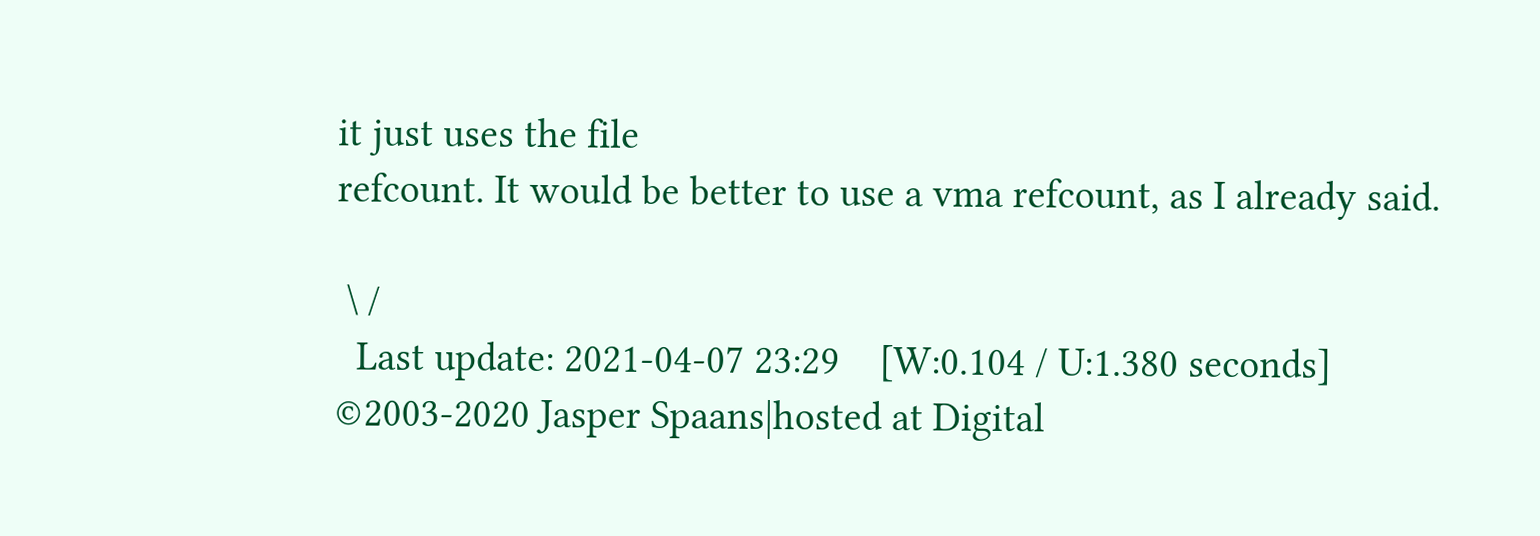it just uses the file
refcount. It would be better to use a vma refcount, as I already said.

 \ /
  Last update: 2021-04-07 23:29    [W:0.104 / U:1.380 seconds]
©2003-2020 Jasper Spaans|hosted at Digital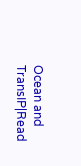Ocean and TransIP|Read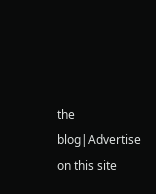the blog|Advertise on this site